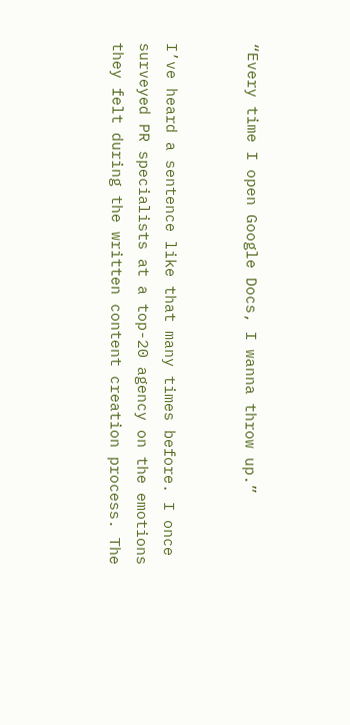“Every time I open Google Docs, I wanna throw up.”


I’ve heard a sentence like that many times before. I once surveyed PR specialists at a top-20 agency on the emotions they felt during the written content creation process. The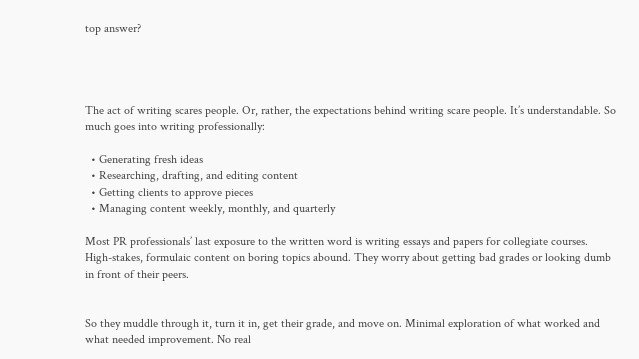top answer?




The act of writing scares people. Or, rather, the expectations behind writing scare people. It’s understandable. So much goes into writing professionally:

  • Generating fresh ideas
  • Researching, drafting, and editing content
  • Getting clients to approve pieces
  • Managing content weekly, monthly, and quarterly

Most PR professionals’ last exposure to the written word is writing essays and papers for collegiate courses. High-stakes, formulaic content on boring topics abound. They worry about getting bad grades or looking dumb in front of their peers.


So they muddle through it, turn it in, get their grade, and move on. Minimal exploration of what worked and what needed improvement. No real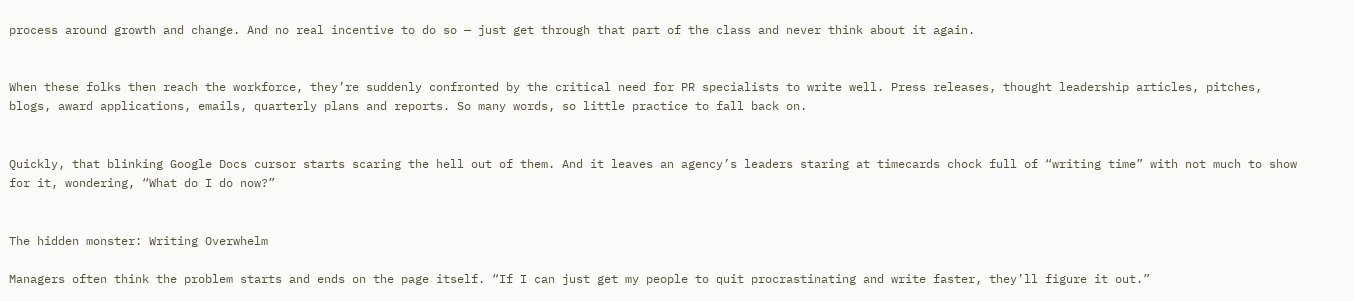process around growth and change. And no real incentive to do so — just get through that part of the class and never think about it again.


When these folks then reach the workforce, they’re suddenly confronted by the critical need for PR specialists to write well. Press releases, thought leadership articles, pitches, blogs, award applications, emails, quarterly plans and reports. So many words, so little practice to fall back on.


Quickly, that blinking Google Docs cursor starts scaring the hell out of them. And it leaves an agency’s leaders staring at timecards chock full of “writing time” with not much to show for it, wondering, “What do I do now?”


The hidden monster: Writing Overwhelm

Managers often think the problem starts and ends on the page itself. “If I can just get my people to quit procrastinating and write faster, they’ll figure it out.”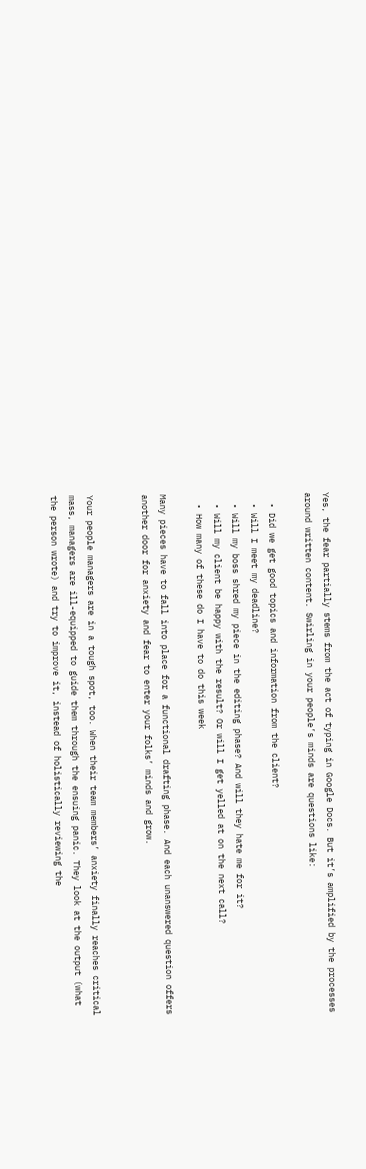Yes, the fear partially stems from the act of typing in Google Docs. But it’s amplified by the processes around written content. Swirling in your people’s minds are questions like:

  • Did we get good topics and information from the client?
  • Will I meet my deadline?
  • Will my boss shred my piece in the editing phase? And will they hate me for it?
  • Will my client be happy with the result? Or will I get yelled at on the next call?
  • How many of these do I have to do this week

Many pieces have to fall into place for a functional drafting phase. And each unanswered question offers another door for anxiety and fear to enter your folks’ minds and grow.


Your people managers are in a tough spot, too. When their team members’ anxiety finally reaches critical mass, managers are ill-equipped to guide them through the ensuing panic. They look at the output (what the person wrote) and try to improve it, instead of holistically reviewing the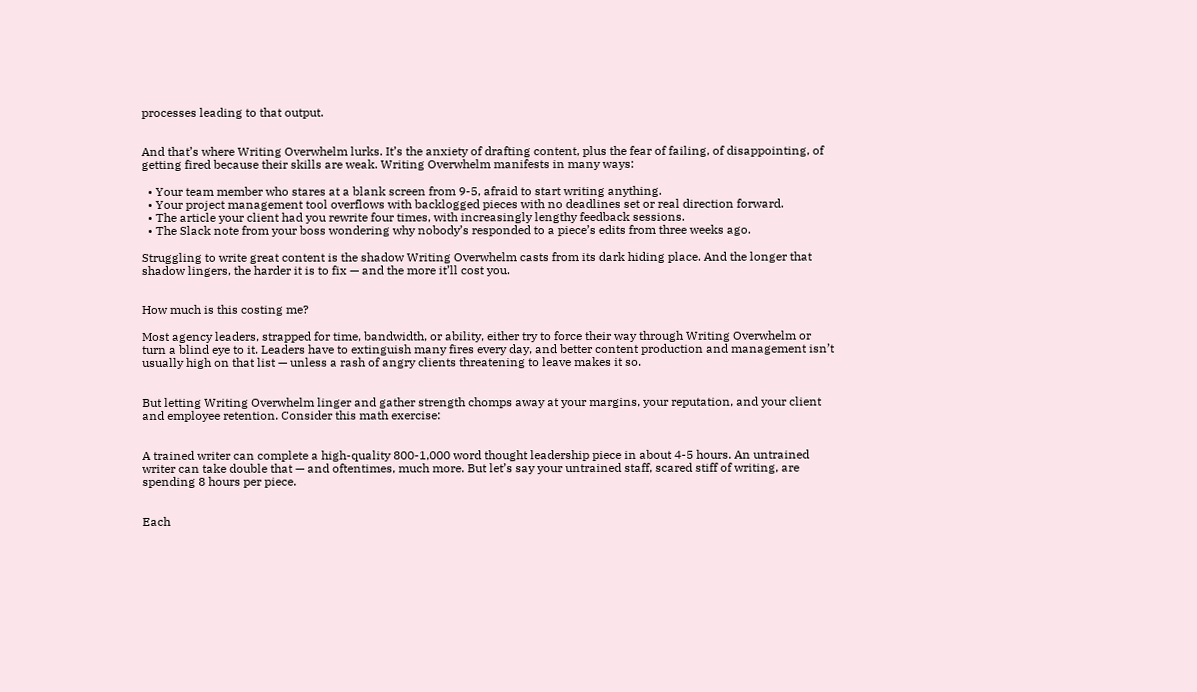processes leading to that output.


And that’s where Writing Overwhelm lurks. It’s the anxiety of drafting content, plus the fear of failing, of disappointing, of getting fired because their skills are weak. Writing Overwhelm manifests in many ways:

  • Your team member who stares at a blank screen from 9-5, afraid to start writing anything.
  • Your project management tool overflows with backlogged pieces with no deadlines set or real direction forward.
  • The article your client had you rewrite four times, with increasingly lengthy feedback sessions.
  • The Slack note from your boss wondering why nobody’s responded to a piece’s edits from three weeks ago.

Struggling to write great content is the shadow Writing Overwhelm casts from its dark hiding place. And the longer that shadow lingers, the harder it is to fix — and the more it’ll cost you.


How much is this costing me?

Most agency leaders, strapped for time, bandwidth, or ability, either try to force their way through Writing Overwhelm or turn a blind eye to it. Leaders have to extinguish many fires every day, and better content production and management isn’t usually high on that list — unless a rash of angry clients threatening to leave makes it so.


But letting Writing Overwhelm linger and gather strength chomps away at your margins, your reputation, and your client and employee retention. Consider this math exercise:


A trained writer can complete a high-quality 800-1,000 word thought leadership piece in about 4-5 hours. An untrained writer can take double that — and oftentimes, much more. But let’s say your untrained staff, scared stiff of writing, are spending 8 hours per piece.


Each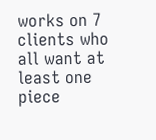works on 7 clients who all want at least one piece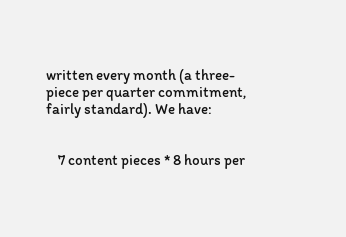written every month (a three-piece per quarter commitment, fairly standard). We have:


    7 content pieces * 8 hours per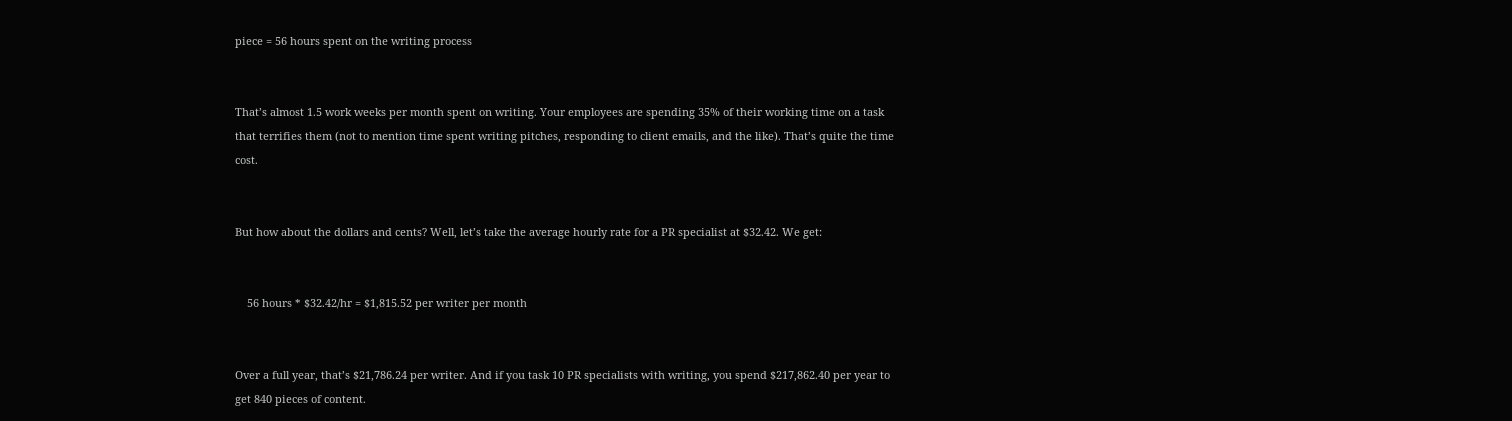piece = 56 hours spent on the writing process


That’s almost 1.5 work weeks per month spent on writing. Your employees are spending 35% of their working time on a task that terrifies them (not to mention time spent writing pitches, responding to client emails, and the like). That’s quite the time cost.


But how about the dollars and cents? Well, let’s take the average hourly rate for a PR specialist at $32.42. We get:


    56 hours * $32.42/hr = $1,815.52 per writer per month


Over a full year, that’s $21,786.24 per writer. And if you task 10 PR specialists with writing, you spend $217,862.40 per year to get 840 pieces of content.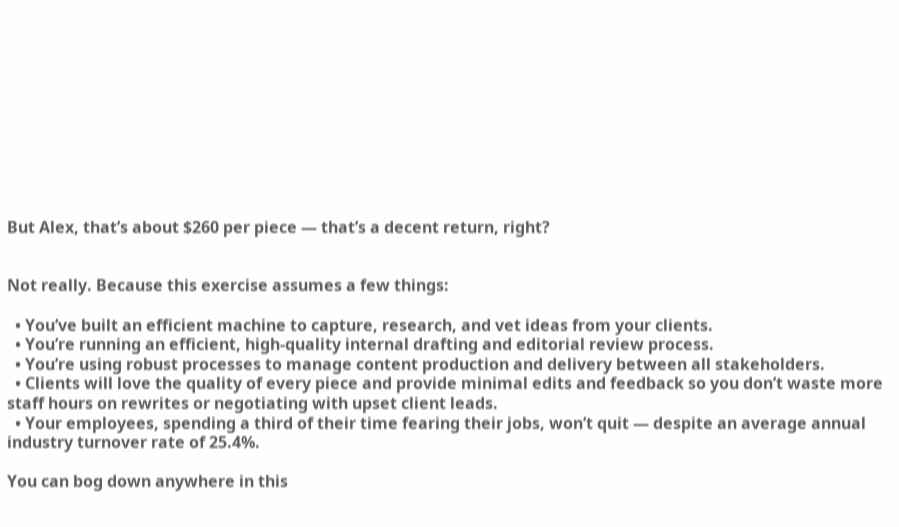But Alex, that’s about $260 per piece — that’s a decent return, right?


Not really. Because this exercise assumes a few things:

  • You’ve built an efficient machine to capture, research, and vet ideas from your clients.
  • You’re running an efficient, high-quality internal drafting and editorial review process.
  • You’re using robust processes to manage content production and delivery between all stakeholders.
  • Clients will love the quality of every piece and provide minimal edits and feedback so you don’t waste more staff hours on rewrites or negotiating with upset client leads.
  • Your employees, spending a third of their time fearing their jobs, won’t quit — despite an average annual industry turnover rate of 25.4%.

You can bog down anywhere in this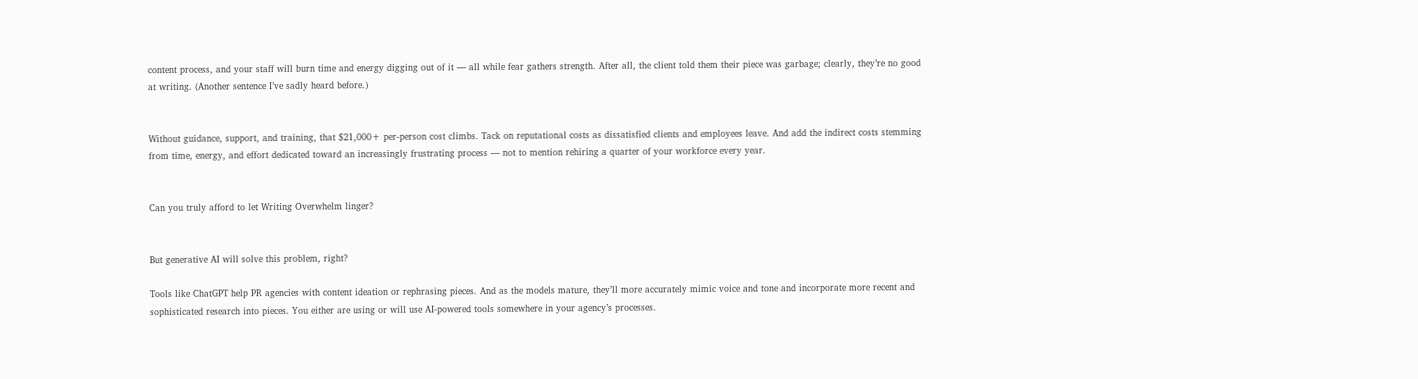content process, and your staff will burn time and energy digging out of it — all while fear gathers strength. After all, the client told them their piece was garbage; clearly, they’re no good at writing. (Another sentence I’ve sadly heard before.)


Without guidance, support, and training, that $21,000+ per-person cost climbs. Tack on reputational costs as dissatisfied clients and employees leave. And add the indirect costs stemming from time, energy, and effort dedicated toward an increasingly frustrating process — not to mention rehiring a quarter of your workforce every year.


Can you truly afford to let Writing Overwhelm linger?


But generative AI will solve this problem, right?

Tools like ChatGPT help PR agencies with content ideation or rephrasing pieces. And as the models mature, they’ll more accurately mimic voice and tone and incorporate more recent and sophisticated research into pieces. You either are using or will use AI-powered tools somewhere in your agency’s processes.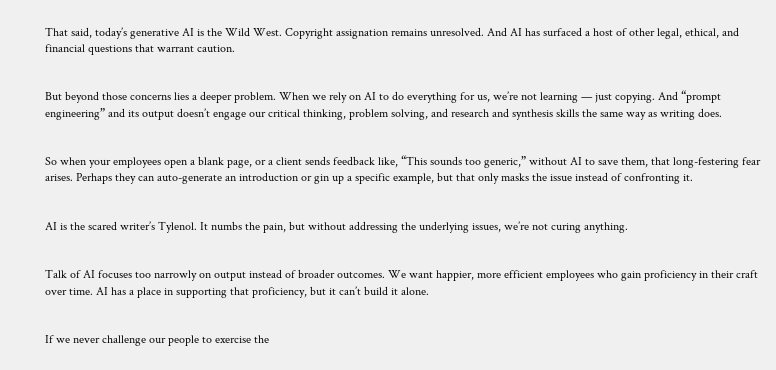That said, today’s generative AI is the Wild West. Copyright assignation remains unresolved. And AI has surfaced a host of other legal, ethical, and financial questions that warrant caution.


But beyond those concerns lies a deeper problem. When we rely on AI to do everything for us, we’re not learning — just copying. And “prompt engineering” and its output doesn’t engage our critical thinking, problem solving, and research and synthesis skills the same way as writing does.


So when your employees open a blank page, or a client sends feedback like, “This sounds too generic,” without AI to save them, that long-festering fear arises. Perhaps they can auto-generate an introduction or gin up a specific example, but that only masks the issue instead of confronting it.


AI is the scared writer’s Tylenol. It numbs the pain, but without addressing the underlying issues, we’re not curing anything.


Talk of AI focuses too narrowly on output instead of broader outcomes. We want happier, more efficient employees who gain proficiency in their craft over time. AI has a place in supporting that proficiency, but it can’t build it alone.


If we never challenge our people to exercise the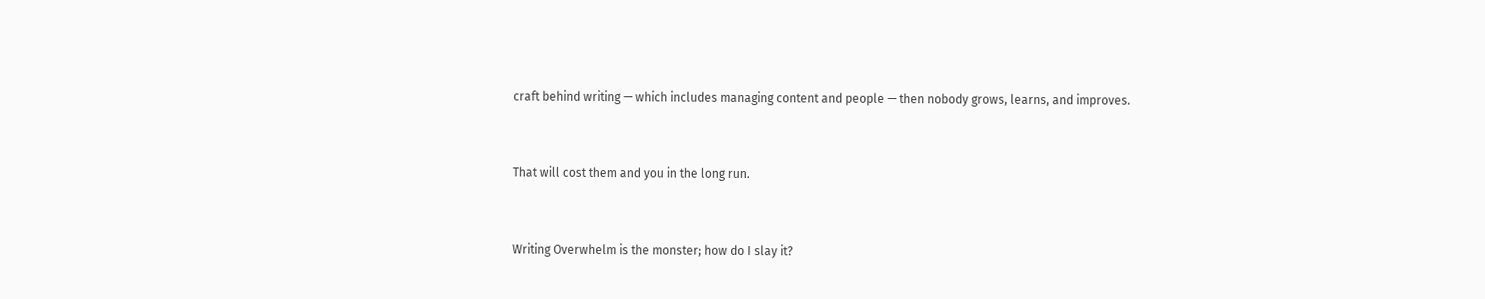craft behind writing — which includes managing content and people — then nobody grows, learns, and improves.


That will cost them and you in the long run.


Writing Overwhelm is the monster; how do I slay it?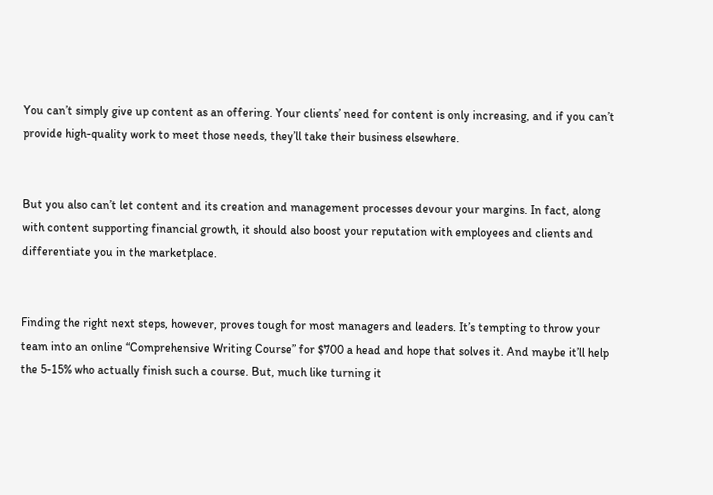You can’t simply give up content as an offering. Your clients’ need for content is only increasing, and if you can’t provide high-quality work to meet those needs, they’ll take their business elsewhere.


But you also can’t let content and its creation and management processes devour your margins. In fact, along with content supporting financial growth, it should also boost your reputation with employees and clients and differentiate you in the marketplace.


Finding the right next steps, however, proves tough for most managers and leaders. It’s tempting to throw your team into an online “Comprehensive Writing Course” for $700 a head and hope that solves it. And maybe it’ll help the 5-15% who actually finish such a course. But, much like turning it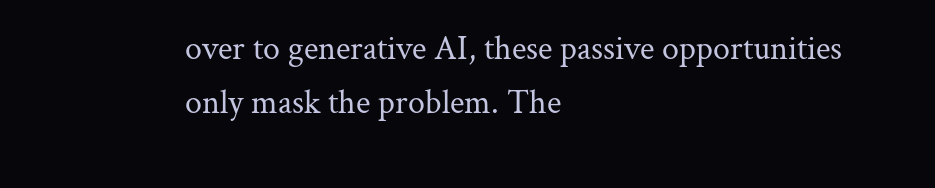over to generative AI, these passive opportunities only mask the problem. The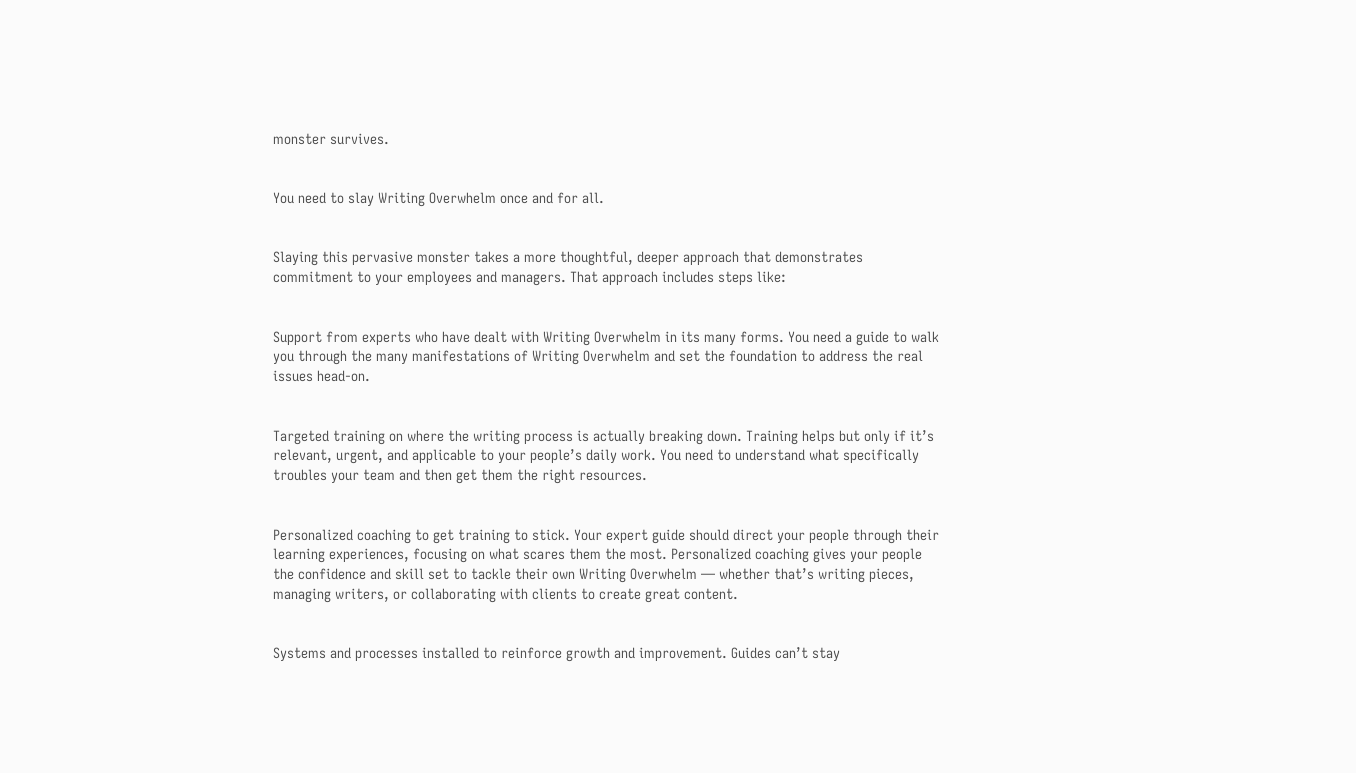monster survives.


You need to slay Writing Overwhelm once and for all.


Slaying this pervasive monster takes a more thoughtful, deeper approach that demonstrates commitment to your employees and managers. That approach includes steps like:


Support from experts who have dealt with Writing Overwhelm in its many forms. You need a guide to walk you through the many manifestations of Writing Overwhelm and set the foundation to address the real issues head-on.


Targeted training on where the writing process is actually breaking down. Training helps but only if it’s relevant, urgent, and applicable to your people’s daily work. You need to understand what specifically troubles your team and then get them the right resources.


Personalized coaching to get training to stick. Your expert guide should direct your people through their learning experiences, focusing on what scares them the most. Personalized coaching gives your people the confidence and skill set to tackle their own Writing Overwhelm — whether that’s writing pieces, managing writers, or collaborating with clients to create great content.


Systems and processes installed to reinforce growth and improvement. Guides can’t stay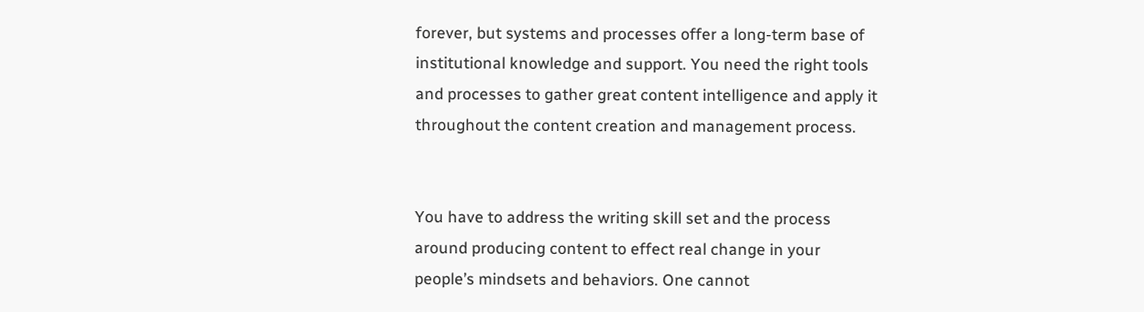forever, but systems and processes offer a long-term base of institutional knowledge and support. You need the right tools and processes to gather great content intelligence and apply it throughout the content creation and management process.


You have to address the writing skill set and the process around producing content to effect real change in your people’s mindsets and behaviors. One cannot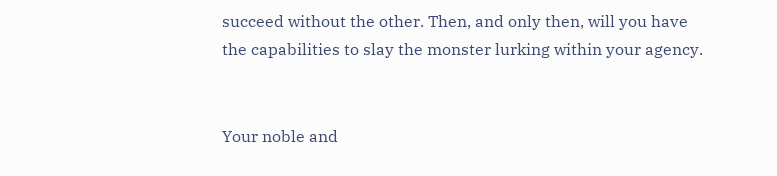succeed without the other. Then, and only then, will you have the capabilities to slay the monster lurking within your agency.


Your noble and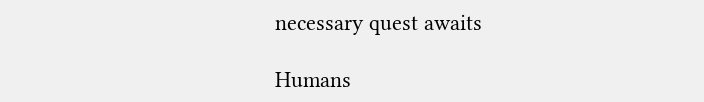necessary quest awaits

Humans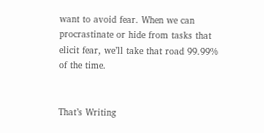want to avoid fear. When we can procrastinate or hide from tasks that elicit fear, we’ll take that road 99.99% of the time.


That’s Writing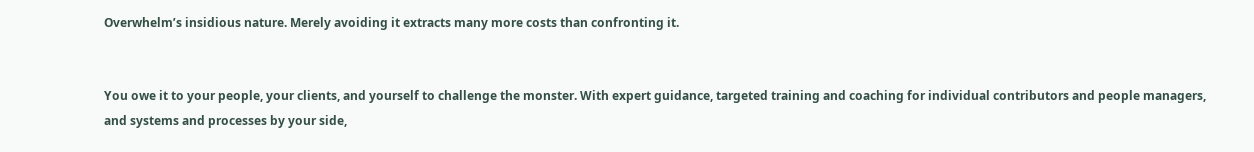Overwhelm’s insidious nature. Merely avoiding it extracts many more costs than confronting it.


You owe it to your people, your clients, and yourself to challenge the monster. With expert guidance, targeted training and coaching for individual contributors and people managers, and systems and processes by your side,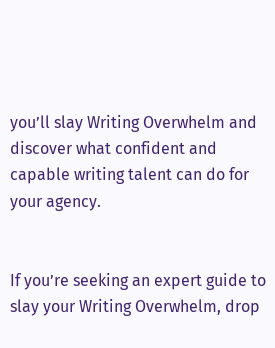you’ll slay Writing Overwhelm and discover what confident and capable writing talent can do for your agency.


If you’re seeking an expert guide to slay your Writing Overwhelm, drop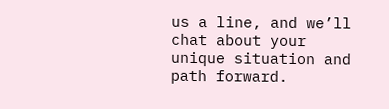us a line, and we’ll chat about your unique situation and path forward.